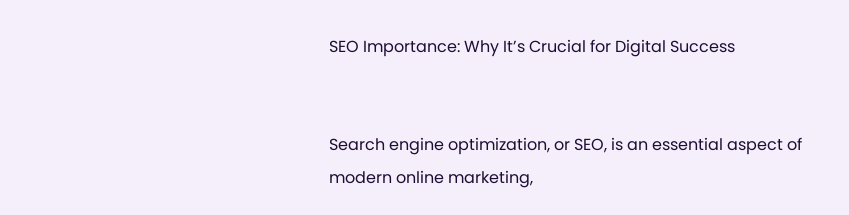SEO Importance: Why It’s Crucial for Digital Success


Search engine optimization, or SEO, is an essential aspect of modern online marketing,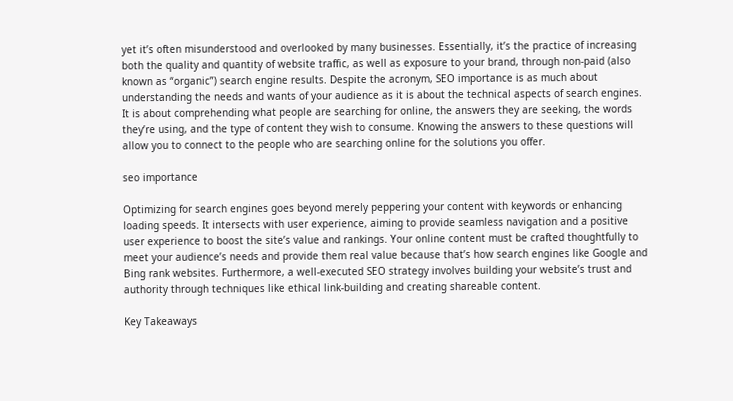yet it’s often misunderstood and overlooked by many businesses. Essentially, it’s the practice of increasing both the quality and quantity of website traffic, as well as exposure to your brand, through non-paid (also known as “organic”) search engine results. Despite the acronym, SEO importance is as much about understanding the needs and wants of your audience as it is about the technical aspects of search engines. It is about comprehending what people are searching for online, the answers they are seeking, the words they’re using, and the type of content they wish to consume. Knowing the answers to these questions will allow you to connect to the people who are searching online for the solutions you offer.

seo importance

Optimizing for search engines goes beyond merely peppering your content with keywords or enhancing loading speeds. It intersects with user experience, aiming to provide seamless navigation and a positive user experience to boost the site’s value and rankings. Your online content must be crafted thoughtfully to meet your audience’s needs and provide them real value because that’s how search engines like Google and Bing rank websites. Furthermore, a well-executed SEO strategy involves building your website’s trust and authority through techniques like ethical link-building and creating shareable content.

Key Takeaways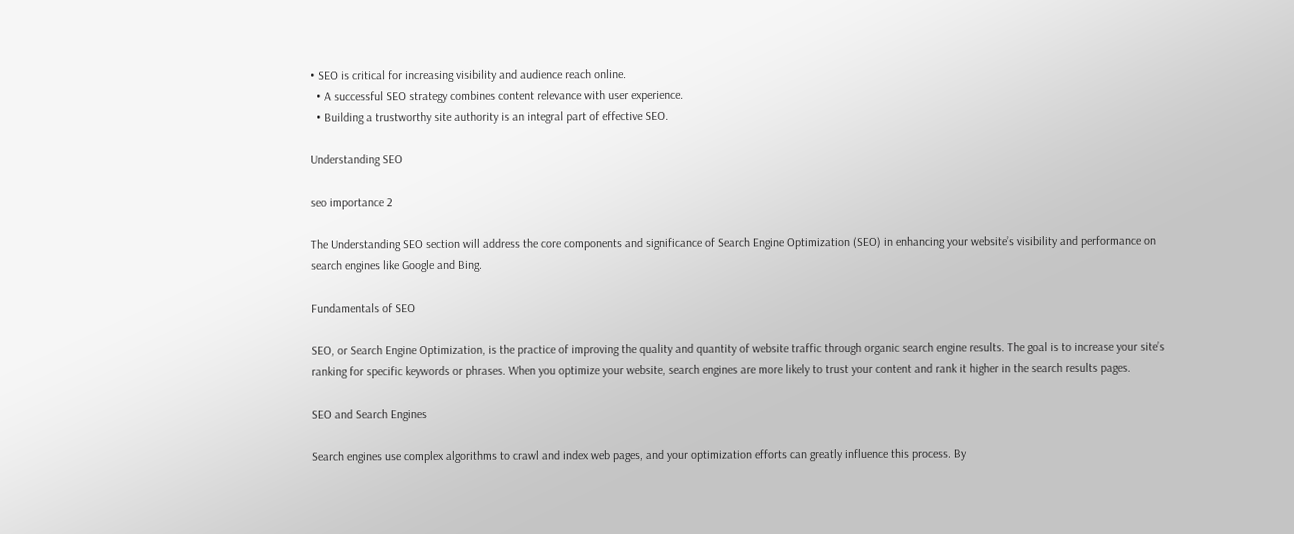• SEO is critical for increasing visibility and audience reach online.
  • A successful SEO strategy combines content relevance with user experience.
  • Building a trustworthy site authority is an integral part of effective SEO.

Understanding SEO

seo importance 2

The Understanding SEO section will address the core components and significance of Search Engine Optimization (SEO) in enhancing your website’s visibility and performance on search engines like Google and Bing.

Fundamentals of SEO

SEO, or Search Engine Optimization, is the practice of improving the quality and quantity of website traffic through organic search engine results. The goal is to increase your site’s ranking for specific keywords or phrases. When you optimize your website, search engines are more likely to trust your content and rank it higher in the search results pages.

SEO and Search Engines

Search engines use complex algorithms to crawl and index web pages, and your optimization efforts can greatly influence this process. By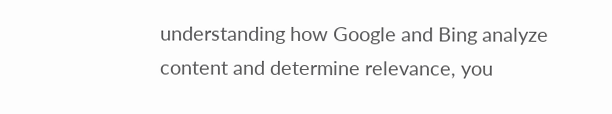understanding how Google and Bing analyze content and determine relevance, you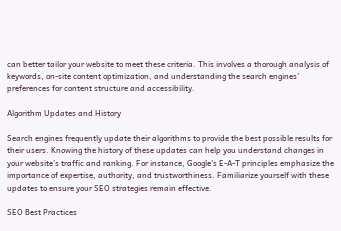can better tailor your website to meet these criteria. This involves a thorough analysis of keywords, on-site content optimization, and understanding the search engines’ preferences for content structure and accessibility.

Algorithm Updates and History

Search engines frequently update their algorithms to provide the best possible results for their users. Knowing the history of these updates can help you understand changes in your website’s traffic and ranking. For instance, Google’s E-A-T principles emphasize the importance of expertise, authority, and trustworthiness. Familiarize yourself with these updates to ensure your SEO strategies remain effective.

SEO Best Practices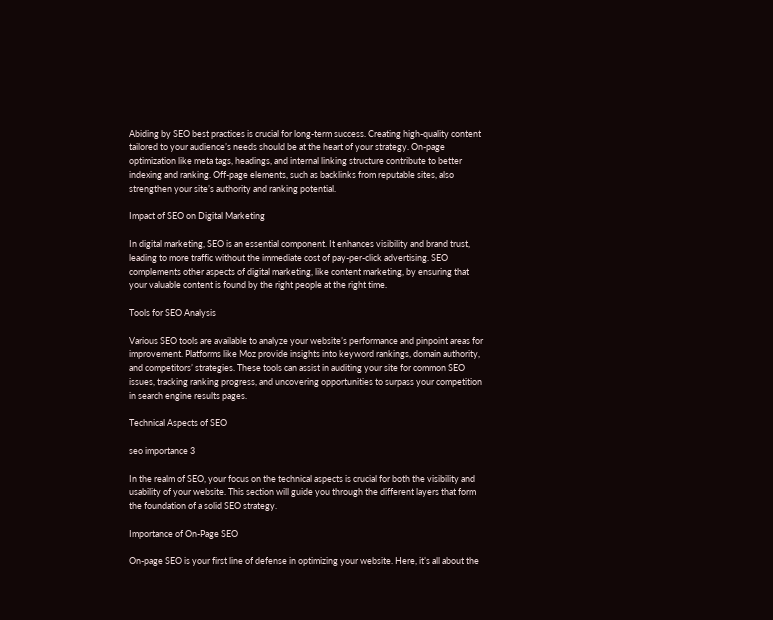Abiding by SEO best practices is crucial for long-term success. Creating high-quality content tailored to your audience’s needs should be at the heart of your strategy. On-page optimization like meta tags, headings, and internal linking structure contribute to better indexing and ranking. Off-page elements, such as backlinks from reputable sites, also strengthen your site’s authority and ranking potential.

Impact of SEO on Digital Marketing

In digital marketing, SEO is an essential component. It enhances visibility and brand trust, leading to more traffic without the immediate cost of pay-per-click advertising. SEO complements other aspects of digital marketing, like content marketing, by ensuring that your valuable content is found by the right people at the right time.

Tools for SEO Analysis

Various SEO tools are available to analyze your website’s performance and pinpoint areas for improvement. Platforms like Moz provide insights into keyword rankings, domain authority, and competitors’ strategies. These tools can assist in auditing your site for common SEO issues, tracking ranking progress, and uncovering opportunities to surpass your competition in search engine results pages.

Technical Aspects of SEO

seo importance 3

In the realm of SEO, your focus on the technical aspects is crucial for both the visibility and usability of your website. This section will guide you through the different layers that form the foundation of a solid SEO strategy.

Importance of On-Page SEO

On-page SEO is your first line of defense in optimizing your website. Here, it’s all about the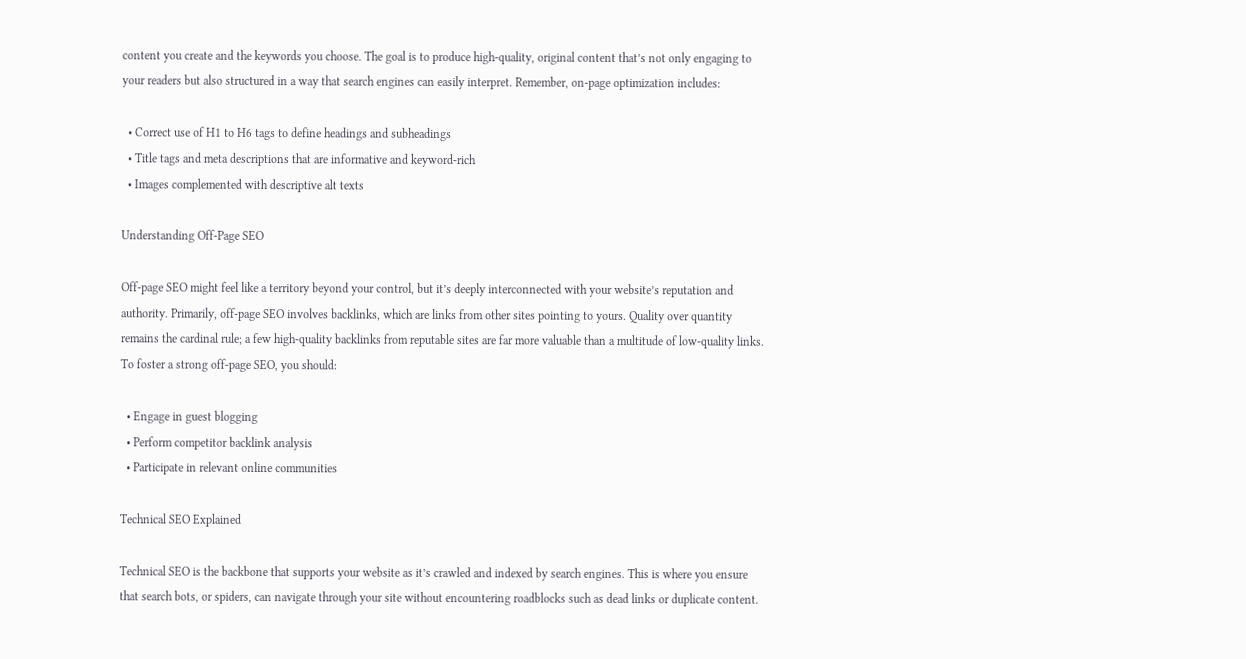content you create and the keywords you choose. The goal is to produce high-quality, original content that’s not only engaging to your readers but also structured in a way that search engines can easily interpret. Remember, on-page optimization includes:

  • Correct use of H1 to H6 tags to define headings and subheadings
  • Title tags and meta descriptions that are informative and keyword-rich
  • Images complemented with descriptive alt texts

Understanding Off-Page SEO

Off-page SEO might feel like a territory beyond your control, but it’s deeply interconnected with your website’s reputation and authority. Primarily, off-page SEO involves backlinks, which are links from other sites pointing to yours. Quality over quantity remains the cardinal rule; a few high-quality backlinks from reputable sites are far more valuable than a multitude of low-quality links. To foster a strong off-page SEO, you should:

  • Engage in guest blogging
  • Perform competitor backlink analysis
  • Participate in relevant online communities

Technical SEO Explained

Technical SEO is the backbone that supports your website as it’s crawled and indexed by search engines. This is where you ensure that search bots, or spiders, can navigate through your site without encountering roadblocks such as dead links or duplicate content.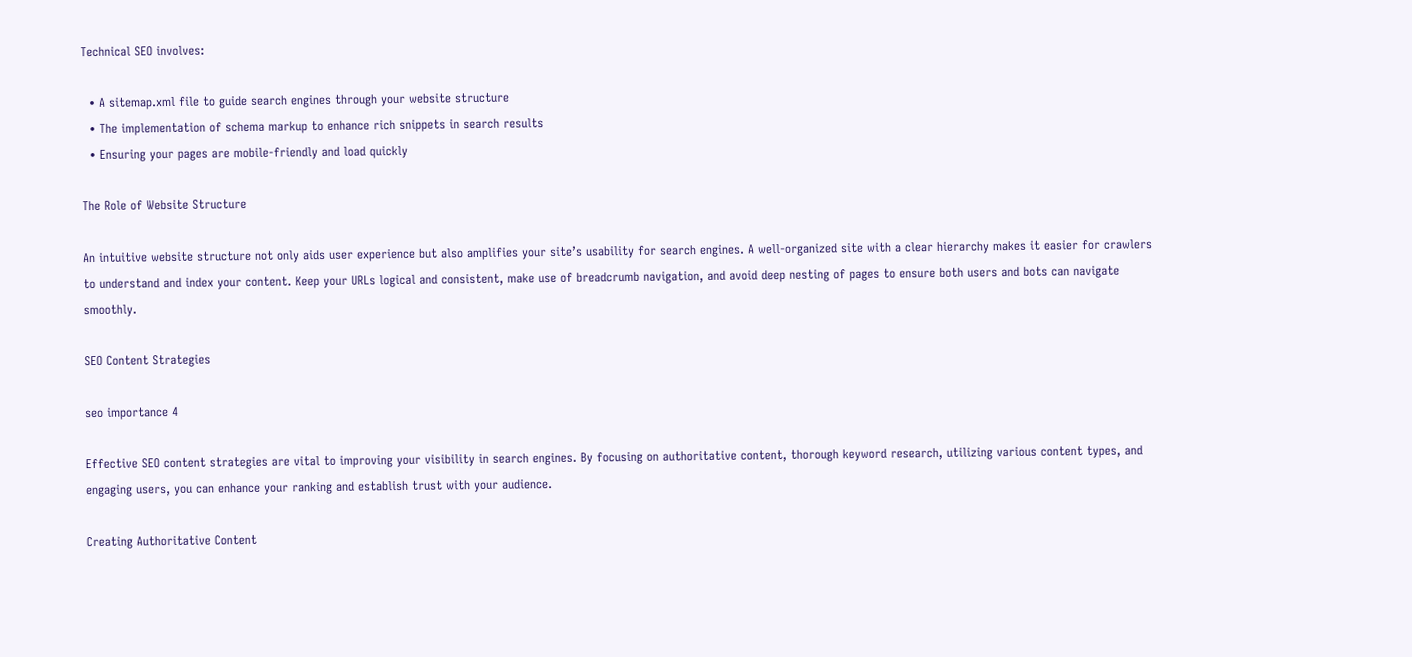Technical SEO involves:

  • A sitemap.xml file to guide search engines through your website structure
  • The implementation of schema markup to enhance rich snippets in search results
  • Ensuring your pages are mobile-friendly and load quickly

The Role of Website Structure

An intuitive website structure not only aids user experience but also amplifies your site’s usability for search engines. A well-organized site with a clear hierarchy makes it easier for crawlers to understand and index your content. Keep your URLs logical and consistent, make use of breadcrumb navigation, and avoid deep nesting of pages to ensure both users and bots can navigate smoothly.

SEO Content Strategies

seo importance 4

Effective SEO content strategies are vital to improving your visibility in search engines. By focusing on authoritative content, thorough keyword research, utilizing various content types, and engaging users, you can enhance your ranking and establish trust with your audience.

Creating Authoritative Content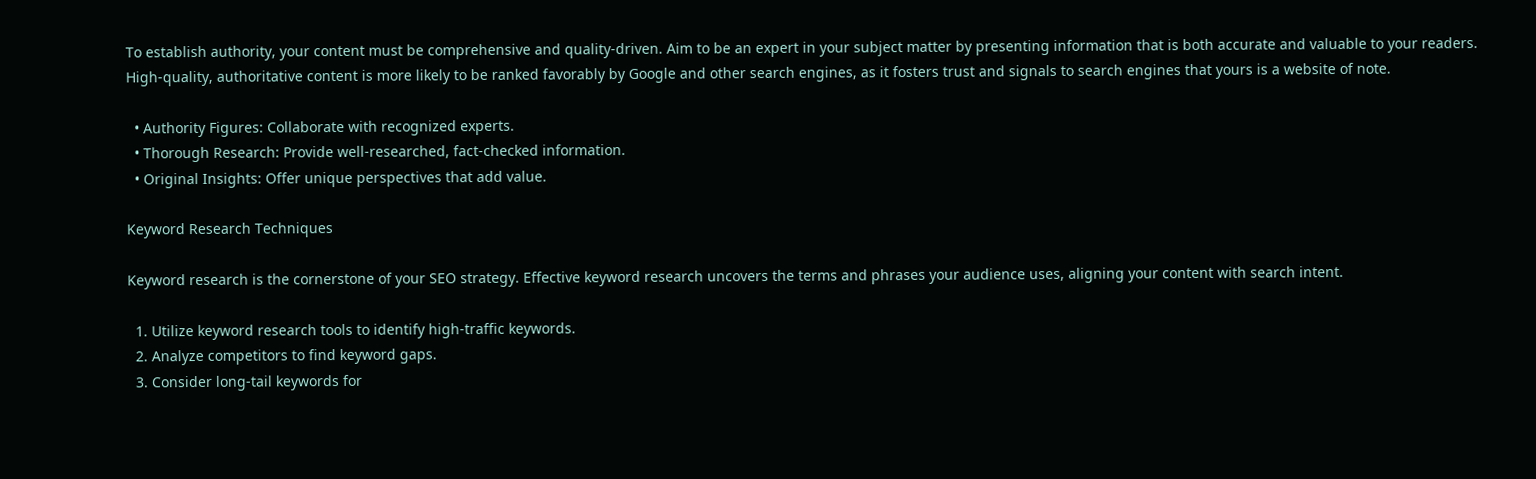To establish authority, your content must be comprehensive and quality-driven. Aim to be an expert in your subject matter by presenting information that is both accurate and valuable to your readers. High-quality, authoritative content is more likely to be ranked favorably by Google and other search engines, as it fosters trust and signals to search engines that yours is a website of note.

  • Authority Figures: Collaborate with recognized experts.
  • Thorough Research: Provide well-researched, fact-checked information.
  • Original Insights: Offer unique perspectives that add value.

Keyword Research Techniques

Keyword research is the cornerstone of your SEO strategy. Effective keyword research uncovers the terms and phrases your audience uses, aligning your content with search intent.

  1. Utilize keyword research tools to identify high-traffic keywords.
  2. Analyze competitors to find keyword gaps.
  3. Consider long-tail keywords for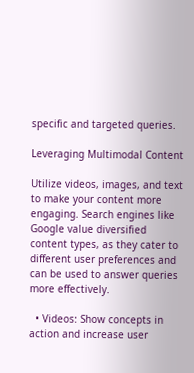specific and targeted queries.

Leveraging Multimodal Content

Utilize videos, images, and text to make your content more engaging. Search engines like Google value diversified content types, as they cater to different user preferences and can be used to answer queries more effectively.

  • Videos: Show concepts in action and increase user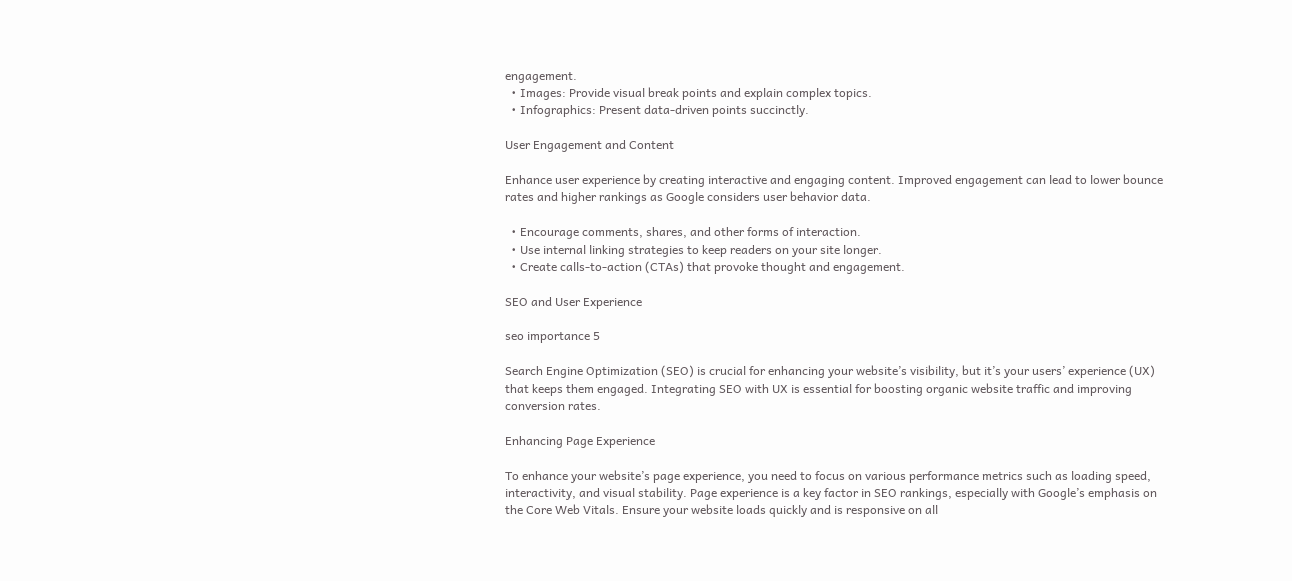engagement.
  • Images: Provide visual break points and explain complex topics.
  • Infographics: Present data-driven points succinctly.

User Engagement and Content

Enhance user experience by creating interactive and engaging content. Improved engagement can lead to lower bounce rates and higher rankings as Google considers user behavior data.

  • Encourage comments, shares, and other forms of interaction.
  • Use internal linking strategies to keep readers on your site longer.
  • Create calls-to-action (CTAs) that provoke thought and engagement.

SEO and User Experience

seo importance 5

Search Engine Optimization (SEO) is crucial for enhancing your website’s visibility, but it’s your users’ experience (UX) that keeps them engaged. Integrating SEO with UX is essential for boosting organic website traffic and improving conversion rates.

Enhancing Page Experience

To enhance your website’s page experience, you need to focus on various performance metrics such as loading speed, interactivity, and visual stability. Page experience is a key factor in SEO rankings, especially with Google’s emphasis on the Core Web Vitals. Ensure your website loads quickly and is responsive on all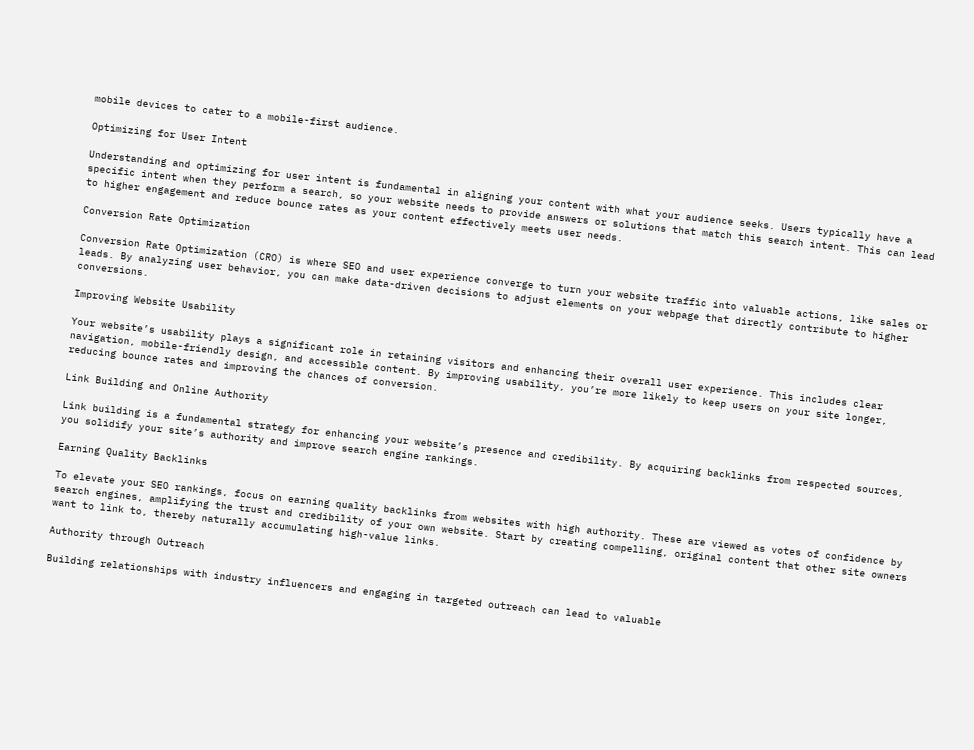mobile devices to cater to a mobile-first audience.

Optimizing for User Intent

Understanding and optimizing for user intent is fundamental in aligning your content with what your audience seeks. Users typically have a specific intent when they perform a search, so your website needs to provide answers or solutions that match this search intent. This can lead to higher engagement and reduce bounce rates as your content effectively meets user needs.

Conversion Rate Optimization

Conversion Rate Optimization (CRO) is where SEO and user experience converge to turn your website traffic into valuable actions, like sales or leads. By analyzing user behavior, you can make data-driven decisions to adjust elements on your webpage that directly contribute to higher conversions.

Improving Website Usability

Your website’s usability plays a significant role in retaining visitors and enhancing their overall user experience. This includes clear navigation, mobile-friendly design, and accessible content. By improving usability, you’re more likely to keep users on your site longer, reducing bounce rates and improving the chances of conversion.

Link Building and Online Authority

Link building is a fundamental strategy for enhancing your website’s presence and credibility. By acquiring backlinks from respected sources, you solidify your site’s authority and improve search engine rankings.

Earning Quality Backlinks

To elevate your SEO rankings, focus on earning quality backlinks from websites with high authority. These are viewed as votes of confidence by search engines, amplifying the trust and credibility of your own website. Start by creating compelling, original content that other site owners want to link to, thereby naturally accumulating high-value links.

Authority through Outreach

Building relationships with industry influencers and engaging in targeted outreach can lead to valuable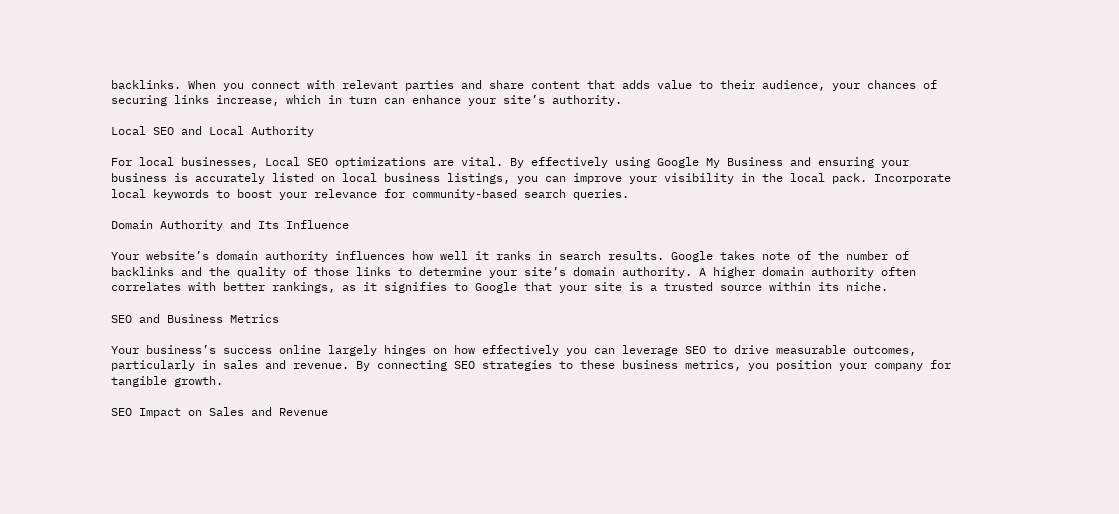backlinks. When you connect with relevant parties and share content that adds value to their audience, your chances of securing links increase, which in turn can enhance your site’s authority.

Local SEO and Local Authority

For local businesses, Local SEO optimizations are vital. By effectively using Google My Business and ensuring your business is accurately listed on local business listings, you can improve your visibility in the local pack. Incorporate local keywords to boost your relevance for community-based search queries.

Domain Authority and Its Influence

Your website’s domain authority influences how well it ranks in search results. Google takes note of the number of backlinks and the quality of those links to determine your site’s domain authority. A higher domain authority often correlates with better rankings, as it signifies to Google that your site is a trusted source within its niche.

SEO and Business Metrics

Your business’s success online largely hinges on how effectively you can leverage SEO to drive measurable outcomes, particularly in sales and revenue. By connecting SEO strategies to these business metrics, you position your company for tangible growth.

SEO Impact on Sales and Revenue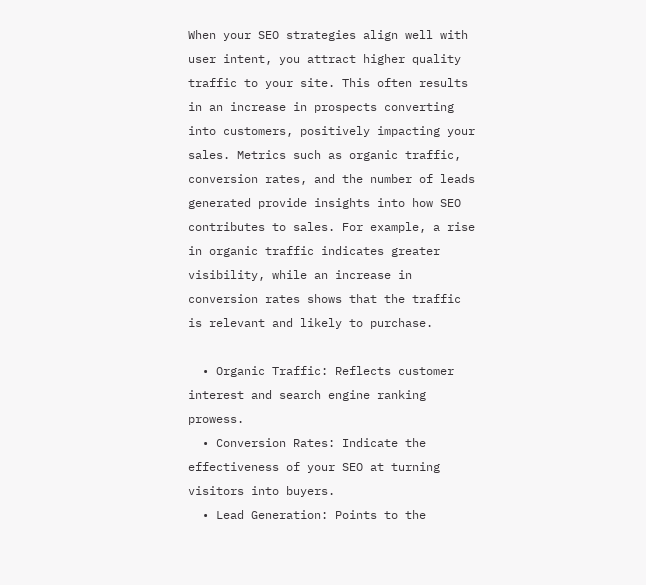When your SEO strategies align well with user intent, you attract higher quality traffic to your site. This often results in an increase in prospects converting into customers, positively impacting your sales. Metrics such as organic traffic, conversion rates, and the number of leads generated provide insights into how SEO contributes to sales. For example, a rise in organic traffic indicates greater visibility, while an increase in conversion rates shows that the traffic is relevant and likely to purchase.

  • Organic Traffic: Reflects customer interest and search engine ranking prowess.
  • Conversion Rates: Indicate the effectiveness of your SEO at turning visitors into buyers.
  • Lead Generation: Points to the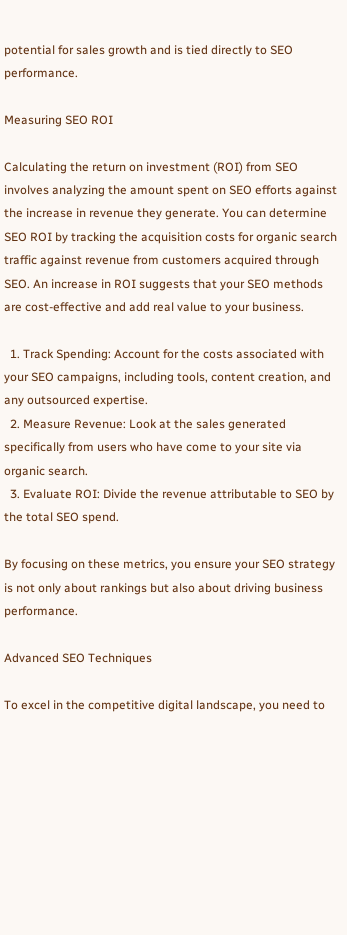potential for sales growth and is tied directly to SEO performance.

Measuring SEO ROI

Calculating the return on investment (ROI) from SEO involves analyzing the amount spent on SEO efforts against the increase in revenue they generate. You can determine SEO ROI by tracking the acquisition costs for organic search traffic against revenue from customers acquired through SEO. An increase in ROI suggests that your SEO methods are cost-effective and add real value to your business.

  1. Track Spending: Account for the costs associated with your SEO campaigns, including tools, content creation, and any outsourced expertise.
  2. Measure Revenue: Look at the sales generated specifically from users who have come to your site via organic search.
  3. Evaluate ROI: Divide the revenue attributable to SEO by the total SEO spend.

By focusing on these metrics, you ensure your SEO strategy is not only about rankings but also about driving business performance.

Advanced SEO Techniques

To excel in the competitive digital landscape, you need to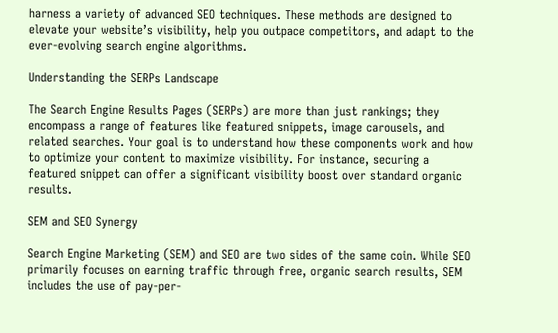harness a variety of advanced SEO techniques. These methods are designed to elevate your website’s visibility, help you outpace competitors, and adapt to the ever-evolving search engine algorithms.

Understanding the SERPs Landscape

The Search Engine Results Pages (SERPs) are more than just rankings; they encompass a range of features like featured snippets, image carousels, and related searches. Your goal is to understand how these components work and how to optimize your content to maximize visibility. For instance, securing a featured snippet can offer a significant visibility boost over standard organic results.

SEM and SEO Synergy

Search Engine Marketing (SEM) and SEO are two sides of the same coin. While SEO primarily focuses on earning traffic through free, organic search results, SEM includes the use of pay-per-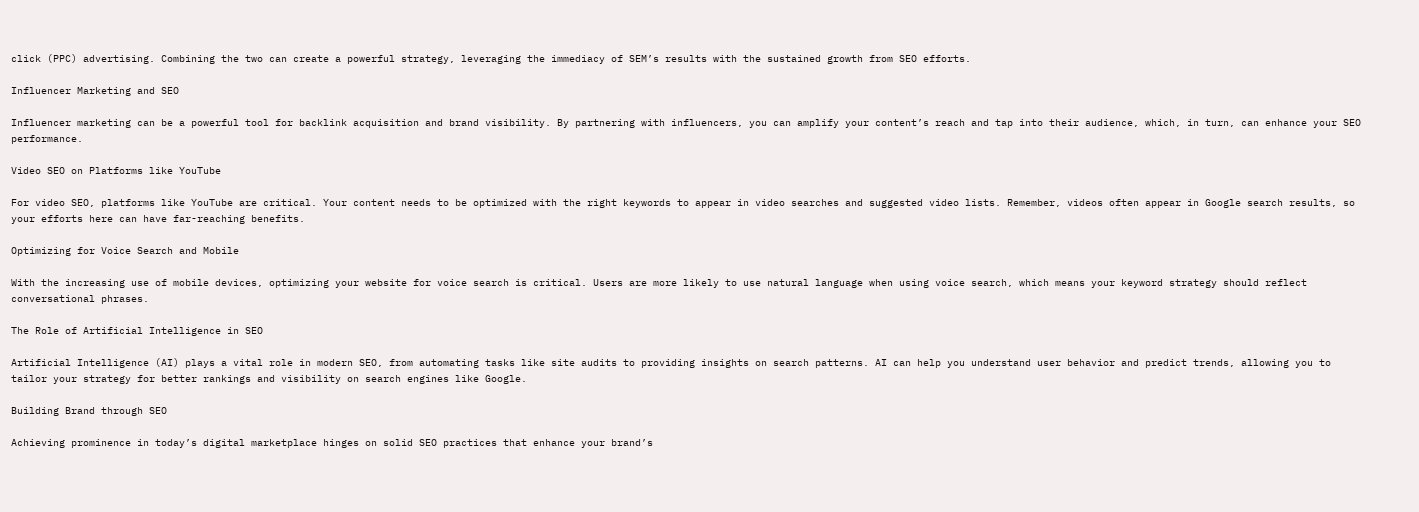click (PPC) advertising. Combining the two can create a powerful strategy, leveraging the immediacy of SEM’s results with the sustained growth from SEO efforts.

Influencer Marketing and SEO

Influencer marketing can be a powerful tool for backlink acquisition and brand visibility. By partnering with influencers, you can amplify your content’s reach and tap into their audience, which, in turn, can enhance your SEO performance.

Video SEO on Platforms like YouTube

For video SEO, platforms like YouTube are critical. Your content needs to be optimized with the right keywords to appear in video searches and suggested video lists. Remember, videos often appear in Google search results, so your efforts here can have far-reaching benefits.

Optimizing for Voice Search and Mobile

With the increasing use of mobile devices, optimizing your website for voice search is critical. Users are more likely to use natural language when using voice search, which means your keyword strategy should reflect conversational phrases.

The Role of Artificial Intelligence in SEO

Artificial Intelligence (AI) plays a vital role in modern SEO, from automating tasks like site audits to providing insights on search patterns. AI can help you understand user behavior and predict trends, allowing you to tailor your strategy for better rankings and visibility on search engines like Google.

Building Brand through SEO

Achieving prominence in today’s digital marketplace hinges on solid SEO practices that enhance your brand’s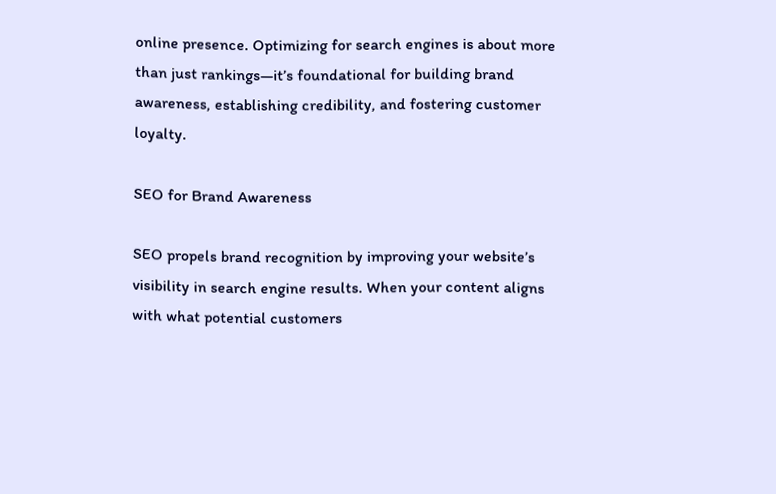online presence. Optimizing for search engines is about more than just rankings—it’s foundational for building brand awareness, establishing credibility, and fostering customer loyalty.

SEO for Brand Awareness

SEO propels brand recognition by improving your website’s visibility in search engine results. When your content aligns with what potential customers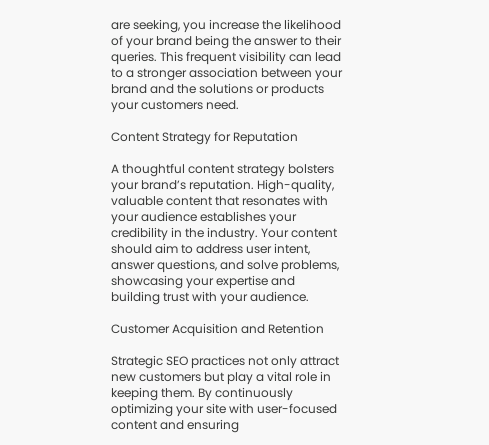are seeking, you increase the likelihood of your brand being the answer to their queries. This frequent visibility can lead to a stronger association between your brand and the solutions or products your customers need.

Content Strategy for Reputation

A thoughtful content strategy bolsters your brand’s reputation. High-quality, valuable content that resonates with your audience establishes your credibility in the industry. Your content should aim to address user intent, answer questions, and solve problems, showcasing your expertise and building trust with your audience.

Customer Acquisition and Retention

Strategic SEO practices not only attract new customers but play a vital role in keeping them. By continuously optimizing your site with user-focused content and ensuring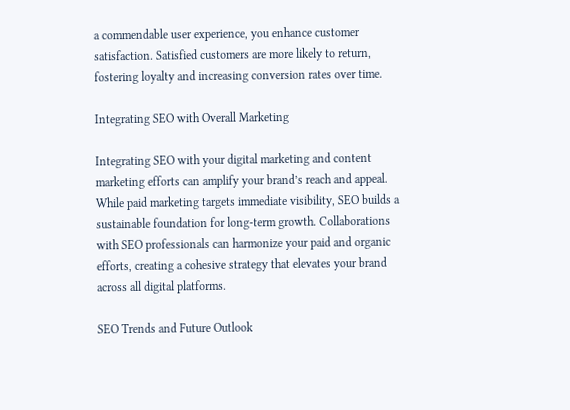a commendable user experience, you enhance customer satisfaction. Satisfied customers are more likely to return, fostering loyalty and increasing conversion rates over time.

Integrating SEO with Overall Marketing

Integrating SEO with your digital marketing and content marketing efforts can amplify your brand’s reach and appeal. While paid marketing targets immediate visibility, SEO builds a sustainable foundation for long-term growth. Collaborations with SEO professionals can harmonize your paid and organic efforts, creating a cohesive strategy that elevates your brand across all digital platforms.

SEO Trends and Future Outlook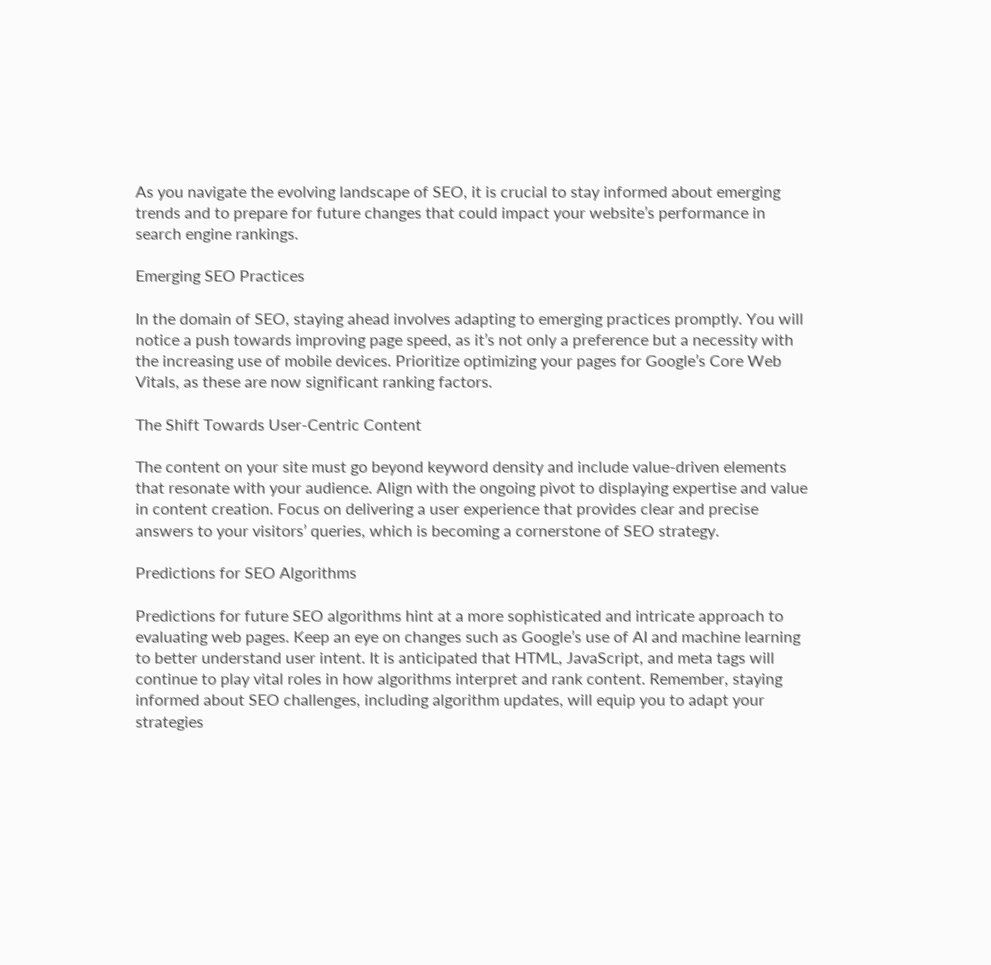As you navigate the evolving landscape of SEO, it is crucial to stay informed about emerging trends and to prepare for future changes that could impact your website’s performance in search engine rankings.

Emerging SEO Practices

In the domain of SEO, staying ahead involves adapting to emerging practices promptly. You will notice a push towards improving page speed, as it’s not only a preference but a necessity with the increasing use of mobile devices. Prioritize optimizing your pages for Google’s Core Web Vitals, as these are now significant ranking factors.

The Shift Towards User-Centric Content

The content on your site must go beyond keyword density and include value-driven elements that resonate with your audience. Align with the ongoing pivot to displaying expertise and value in content creation. Focus on delivering a user experience that provides clear and precise answers to your visitors’ queries, which is becoming a cornerstone of SEO strategy.

Predictions for SEO Algorithms

Predictions for future SEO algorithms hint at a more sophisticated and intricate approach to evaluating web pages. Keep an eye on changes such as Google’s use of AI and machine learning to better understand user intent. It is anticipated that HTML, JavaScript, and meta tags will continue to play vital roles in how algorithms interpret and rank content. Remember, staying informed about SEO challenges, including algorithm updates, will equip you to adapt your strategies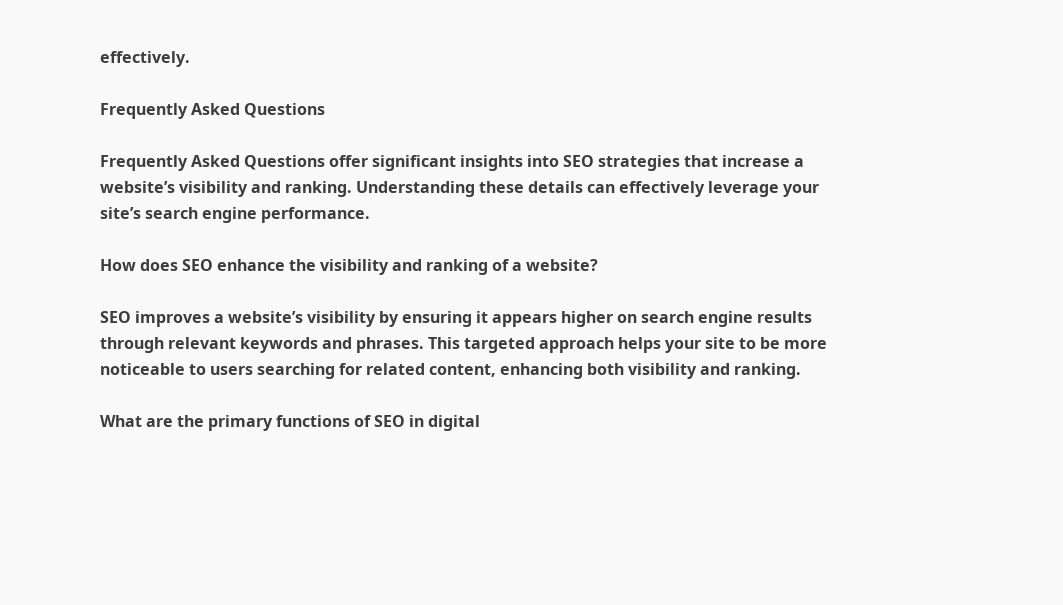effectively.

Frequently Asked Questions

Frequently Asked Questions offer significant insights into SEO strategies that increase a website’s visibility and ranking. Understanding these details can effectively leverage your site’s search engine performance.

How does SEO enhance the visibility and ranking of a website?

SEO improves a website’s visibility by ensuring it appears higher on search engine results through relevant keywords and phrases. This targeted approach helps your site to be more noticeable to users searching for related content, enhancing both visibility and ranking.

What are the primary functions of SEO in digital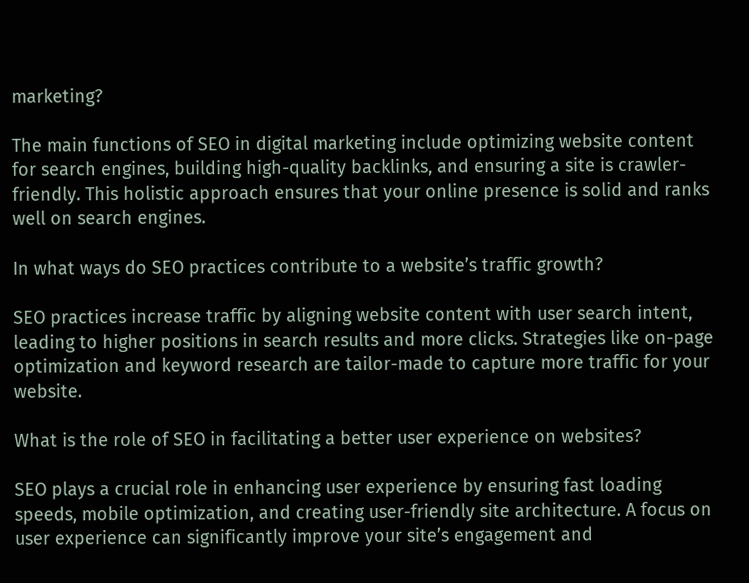marketing?

The main functions of SEO in digital marketing include optimizing website content for search engines, building high-quality backlinks, and ensuring a site is crawler-friendly. This holistic approach ensures that your online presence is solid and ranks well on search engines.

In what ways do SEO practices contribute to a website’s traffic growth?

SEO practices increase traffic by aligning website content with user search intent, leading to higher positions in search results and more clicks. Strategies like on-page optimization and keyword research are tailor-made to capture more traffic for your website.

What is the role of SEO in facilitating a better user experience on websites?

SEO plays a crucial role in enhancing user experience by ensuring fast loading speeds, mobile optimization, and creating user-friendly site architecture. A focus on user experience can significantly improve your site’s engagement and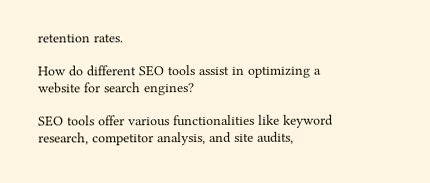retention rates.

How do different SEO tools assist in optimizing a website for search engines?

SEO tools offer various functionalities like keyword research, competitor analysis, and site audits,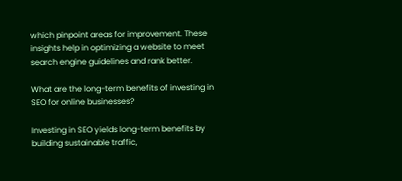which pinpoint areas for improvement. These insights help in optimizing a website to meet search engine guidelines and rank better.

What are the long-term benefits of investing in SEO for online businesses?

Investing in SEO yields long-term benefits by building sustainable traffic,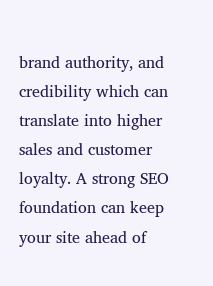brand authority, and credibility which can translate into higher sales and customer loyalty. A strong SEO foundation can keep your site ahead of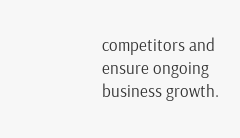competitors and ensure ongoing business growth.